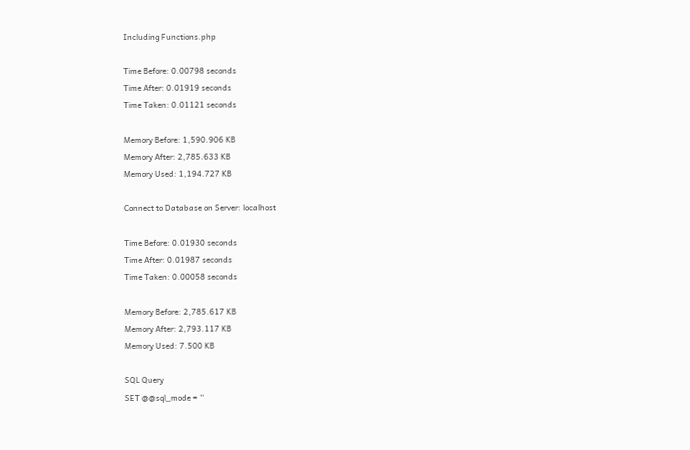Including Functions.php

Time Before: 0.00798 seconds
Time After: 0.01919 seconds
Time Taken: 0.01121 seconds

Memory Before: 1,590.906 KB
Memory After: 2,785.633 KB
Memory Used: 1,194.727 KB

Connect to Database on Server: localhost

Time Before: 0.01930 seconds
Time After: 0.01987 seconds
Time Taken: 0.00058 seconds

Memory Before: 2,785.617 KB
Memory After: 2,793.117 KB
Memory Used: 7.500 KB

SQL Query
SET @@sql_mode = ''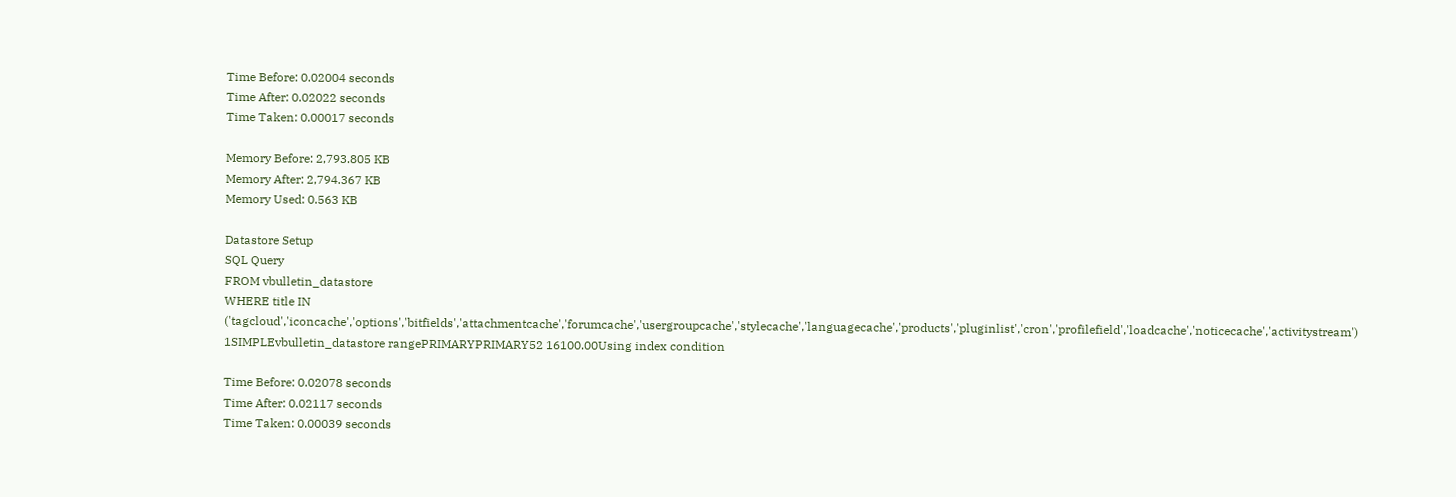Time Before: 0.02004 seconds
Time After: 0.02022 seconds
Time Taken: 0.00017 seconds

Memory Before: 2,793.805 KB
Memory After: 2,794.367 KB
Memory Used: 0.563 KB

Datastore Setup
SQL Query
FROM vbulletin_datastore
WHERE title IN ('tagcloud','iconcache','options','bitfields','attachmentcache','forumcache','usergroupcache','stylecache','languagecache','products','pluginlist','cron','profilefield','loadcache','noticecache','activitystream')
1SIMPLEvbulletin_datastore rangePRIMARYPRIMARY52 16100.00Using index condition

Time Before: 0.02078 seconds
Time After: 0.02117 seconds
Time Taken: 0.00039 seconds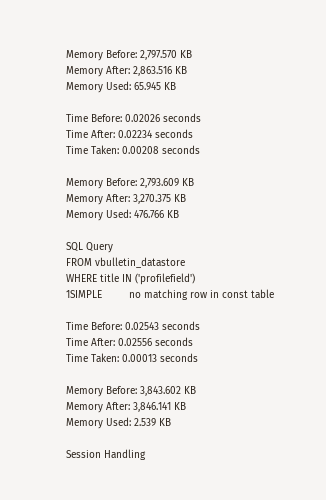Memory Before: 2,797.570 KB
Memory After: 2,863.516 KB
Memory Used: 65.945 KB

Time Before: 0.02026 seconds
Time After: 0.02234 seconds
Time Taken: 0.00208 seconds

Memory Before: 2,793.609 KB
Memory After: 3,270.375 KB
Memory Used: 476.766 KB

SQL Query
FROM vbulletin_datastore
WHERE title IN ('profilefield')
1SIMPLE         no matching row in const table

Time Before: 0.02543 seconds
Time After: 0.02556 seconds
Time Taken: 0.00013 seconds

Memory Before: 3,843.602 KB
Memory After: 3,846.141 KB
Memory Used: 2.539 KB

Session Handling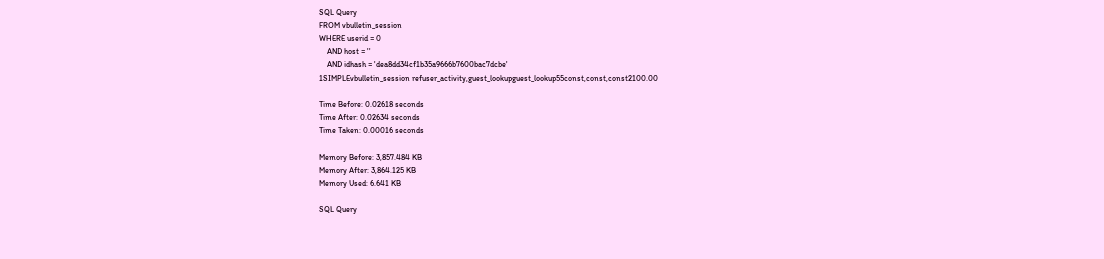SQL Query
FROM vbulletin_session
WHERE userid = 0
    AND host = ''
    AND idhash = 'dea8dd34cf1b35a9666b7600bac7dcbe'
1SIMPLEvbulletin_session refuser_activity,guest_lookupguest_lookup55const,const,const2100.00

Time Before: 0.02618 seconds
Time After: 0.02634 seconds
Time Taken: 0.00016 seconds

Memory Before: 3,857.484 KB
Memory After: 3,864.125 KB
Memory Used: 6.641 KB

SQL Query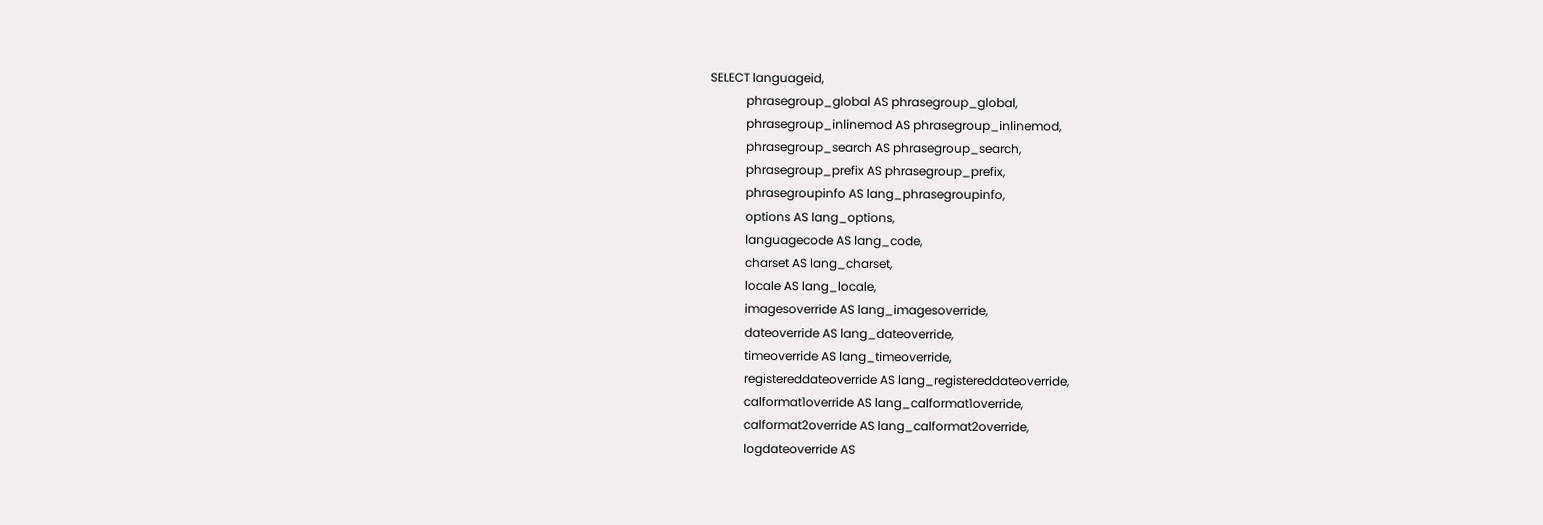SELECT languageid,
            phrasegroup_global AS phrasegroup_global,
            phrasegroup_inlinemod AS phrasegroup_inlinemod,
            phrasegroup_search AS phrasegroup_search,
            phrasegroup_prefix AS phrasegroup_prefix,
            phrasegroupinfo AS lang_phrasegroupinfo,
            options AS lang_options,
            languagecode AS lang_code,
            charset AS lang_charset,
            locale AS lang_locale,
            imagesoverride AS lang_imagesoverride,
            dateoverride AS lang_dateoverride,
            timeoverride AS lang_timeoverride,
            registereddateoverride AS lang_registereddateoverride,
            calformat1override AS lang_calformat1override,
            calformat2override AS lang_calformat2override,
            logdateoverride AS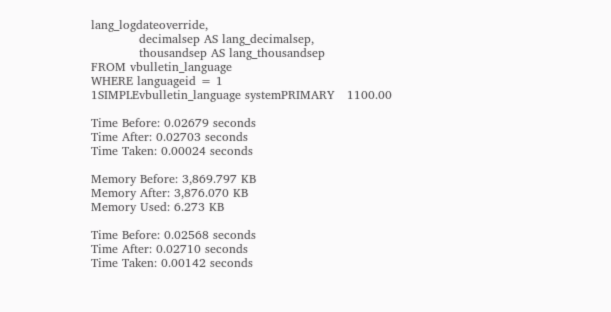lang_logdateoverride,
            decimalsep AS lang_decimalsep,
            thousandsep AS lang_thousandsep
FROM vbulletin_language
WHERE languageid = 1
1SIMPLEvbulletin_language systemPRIMARY   1100.00

Time Before: 0.02679 seconds
Time After: 0.02703 seconds
Time Taken: 0.00024 seconds

Memory Before: 3,869.797 KB
Memory After: 3,876.070 KB
Memory Used: 6.273 KB

Time Before: 0.02568 seconds
Time After: 0.02710 seconds
Time Taken: 0.00142 seconds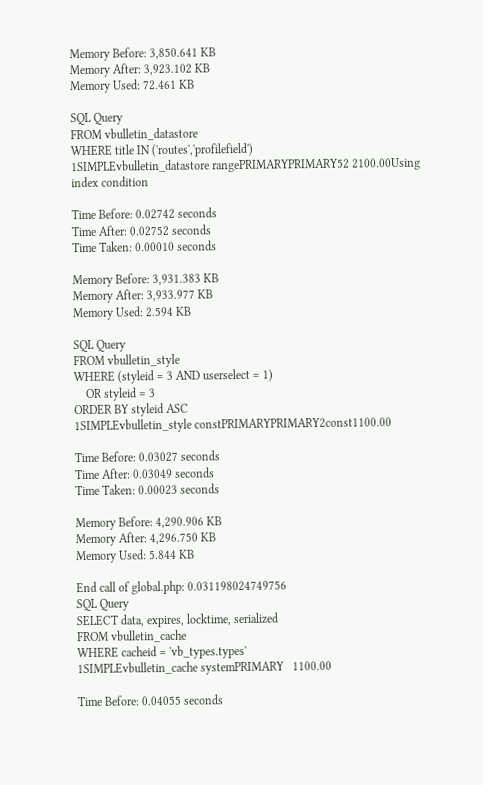Memory Before: 3,850.641 KB
Memory After: 3,923.102 KB
Memory Used: 72.461 KB

SQL Query
FROM vbulletin_datastore
WHERE title IN ('routes','profilefield')
1SIMPLEvbulletin_datastore rangePRIMARYPRIMARY52 2100.00Using index condition

Time Before: 0.02742 seconds
Time After: 0.02752 seconds
Time Taken: 0.00010 seconds

Memory Before: 3,931.383 KB
Memory After: 3,933.977 KB
Memory Used: 2.594 KB

SQL Query
FROM vbulletin_style
WHERE (styleid = 3 AND userselect = 1)
    OR styleid = 3
ORDER BY styleid ASC
1SIMPLEvbulletin_style constPRIMARYPRIMARY2const1100.00

Time Before: 0.03027 seconds
Time After: 0.03049 seconds
Time Taken: 0.00023 seconds

Memory Before: 4,290.906 KB
Memory After: 4,296.750 KB
Memory Used: 5.844 KB

End call of global.php: 0.031198024749756
SQL Query
SELECT data, expires, locktime, serialized
FROM vbulletin_cache
WHERE cacheid = 'vb_types.types'
1SIMPLEvbulletin_cache systemPRIMARY   1100.00

Time Before: 0.04055 seconds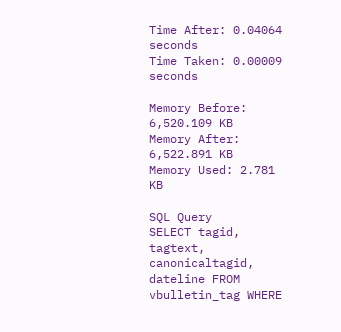Time After: 0.04064 seconds
Time Taken: 0.00009 seconds

Memory Before: 6,520.109 KB
Memory After: 6,522.891 KB
Memory Used: 2.781 KB

SQL Query
SELECT tagid, tagtext, canonicaltagid, dateline FROM vbulletin_tag WHERE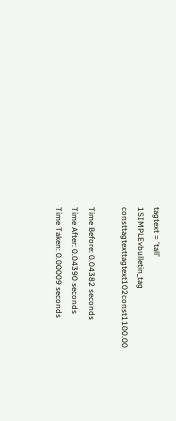tagtext = 'tall'
1SIMPLEvbulletin_tag consttagtexttagtext102const1100.00

Time Before: 0.04382 seconds
Time After: 0.04390 seconds
Time Taken: 0.00009 seconds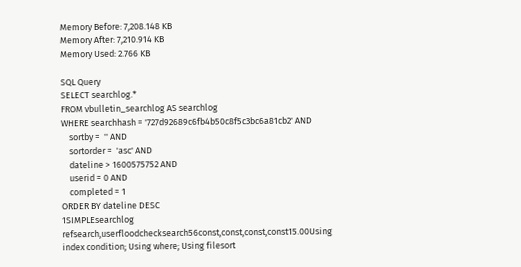Memory Before: 7,208.148 KB
Memory After: 7,210.914 KB
Memory Used: 2.766 KB

SQL Query
SELECT searchlog.*
FROM vbulletin_searchlog AS searchlog
WHERE searchhash = '727d92689c6fb4b50c8f5c3bc6a81cb2' AND
    sortby =  '' AND
    sortorder =  'asc' AND
    dateline > 1600575752 AND
    userid = 0 AND
    completed = 1
ORDER BY dateline DESC
1SIMPLEsearchlog refsearch,userfloodchecksearch56const,const,const,const15.00Using index condition; Using where; Using filesort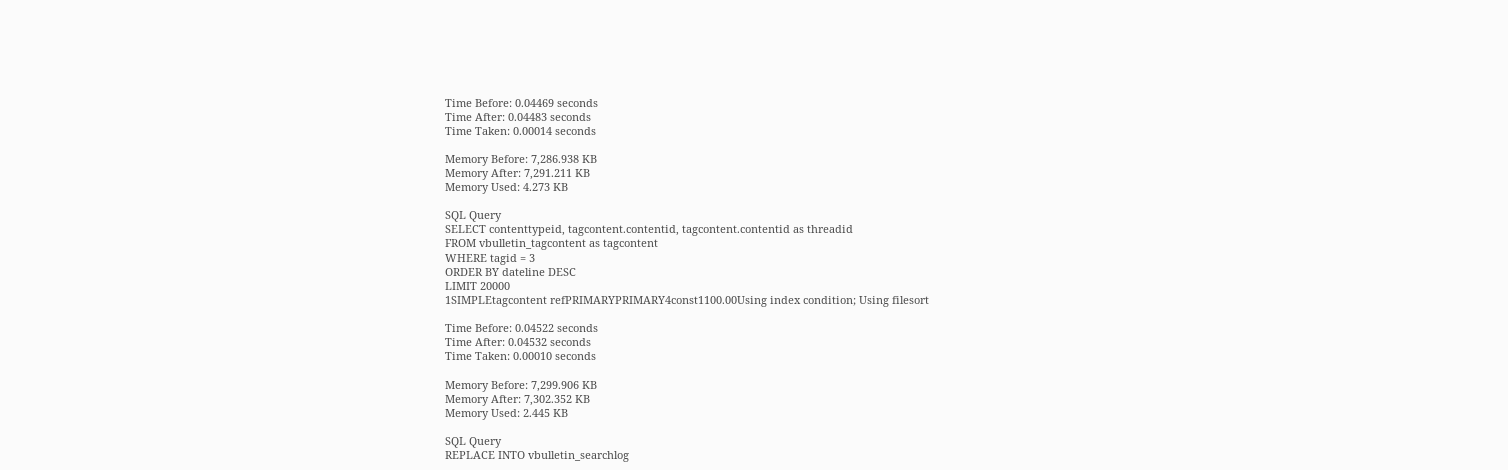Time Before: 0.04469 seconds
Time After: 0.04483 seconds
Time Taken: 0.00014 seconds

Memory Before: 7,286.938 KB
Memory After: 7,291.211 KB
Memory Used: 4.273 KB

SQL Query
SELECT contenttypeid, tagcontent.contentid, tagcontent.contentid as threadid
FROM vbulletin_tagcontent as tagcontent
WHERE tagid = 3
ORDER BY dateline DESC
LIMIT 20000
1SIMPLEtagcontent refPRIMARYPRIMARY4const1100.00Using index condition; Using filesort

Time Before: 0.04522 seconds
Time After: 0.04532 seconds
Time Taken: 0.00010 seconds

Memory Before: 7,299.906 KB
Memory After: 7,302.352 KB
Memory Used: 2.445 KB

SQL Query
REPLACE INTO vbulletin_searchlog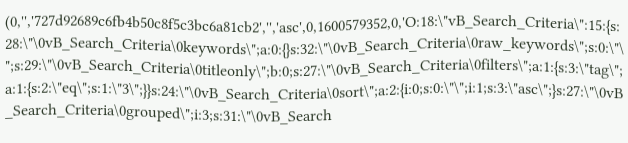(0,'','727d92689c6fb4b50c8f5c3bc6a81cb2','','asc',0,1600579352,0,'O:18:\"vB_Search_Criteria\":15:{s:28:\"\0vB_Search_Criteria\0keywords\";a:0:{}s:32:\"\0vB_Search_Criteria\0raw_keywords\";s:0:\"\";s:29:\"\0vB_Search_Criteria\0titleonly\";b:0;s:27:\"\0vB_Search_Criteria\0filters\";a:1:{s:3:\"tag\";a:1:{s:2:\"eq\";s:1:\"3\";}}s:24:\"\0vB_Search_Criteria\0sort\";a:2:{i:0;s:0:\"\";i:1;s:3:\"asc\";}s:27:\"\0vB_Search_Criteria\0grouped\";i:3;s:31:\"\0vB_Search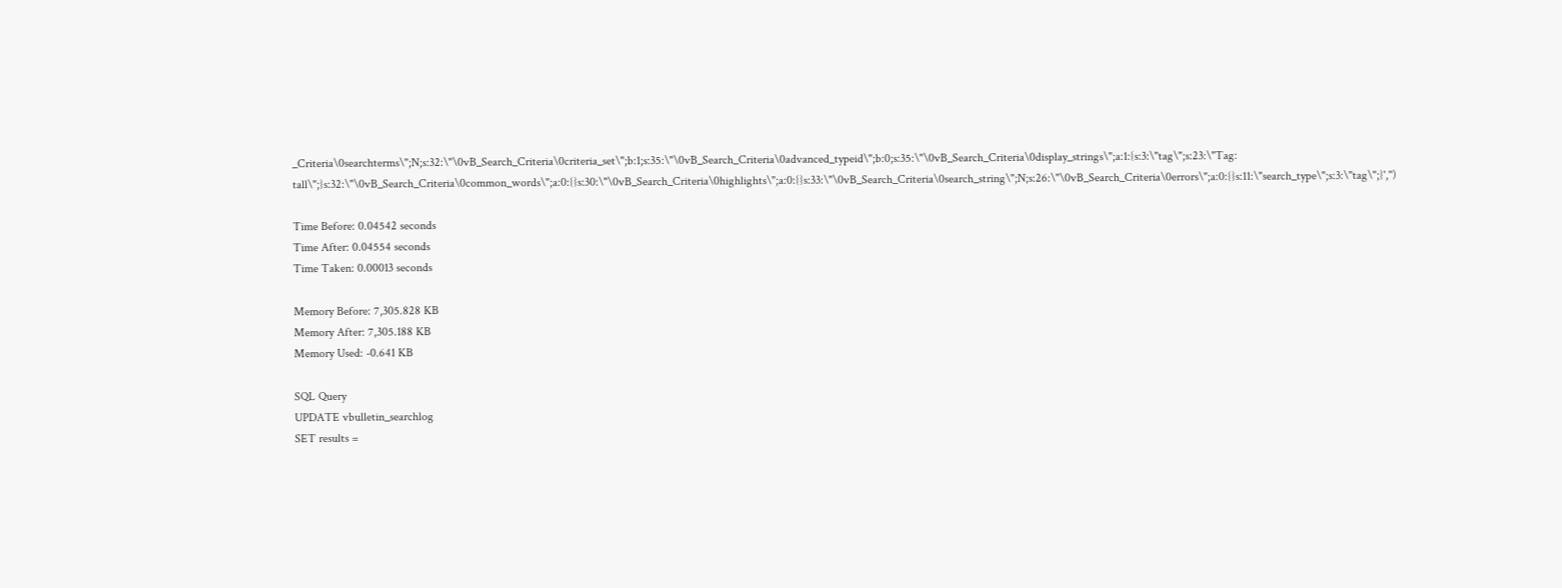_Criteria\0searchterms\";N;s:32:\"\0vB_Search_Criteria\0criteria_set\";b:1;s:35:\"\0vB_Search_Criteria\0advanced_typeid\";b:0;s:35:\"\0vB_Search_Criteria\0display_strings\";a:1:{s:3:\"tag\";s:23:\"Tag: tall\";}s:32:\"\0vB_Search_Criteria\0common_words\";a:0:{}s:30:\"\0vB_Search_Criteria\0highlights\";a:0:{}s:33:\"\0vB_Search_Criteria\0search_string\";N;s:26:\"\0vB_Search_Criteria\0errors\";a:0:{}s:11:\"search_type\";s:3:\"tag\";}','')

Time Before: 0.04542 seconds
Time After: 0.04554 seconds
Time Taken: 0.00013 seconds

Memory Before: 7,305.828 KB
Memory After: 7,305.188 KB
Memory Used: -0.641 KB

SQL Query
UPDATE vbulletin_searchlog
SET results =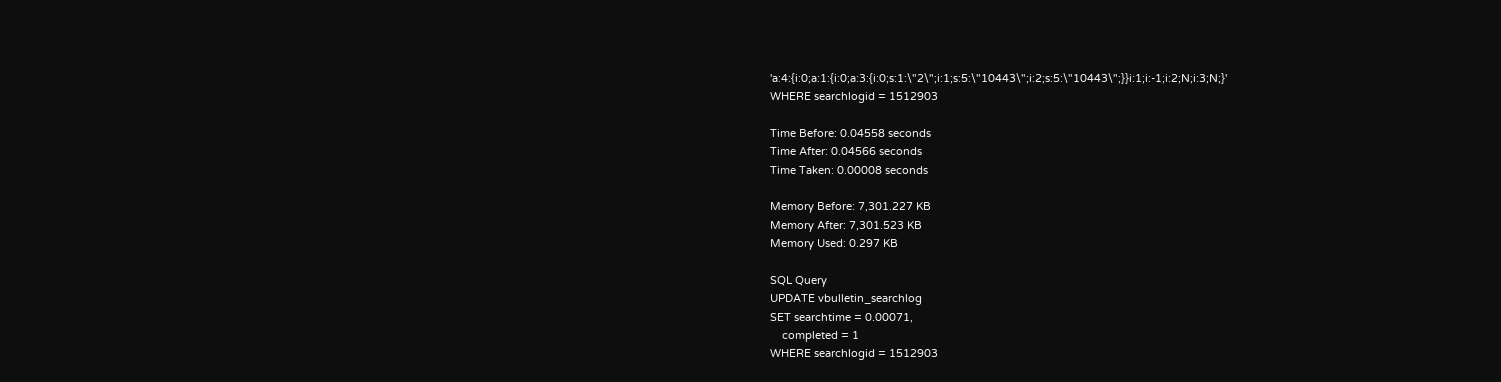'a:4:{i:0;a:1:{i:0;a:3:{i:0;s:1:\"2\";i:1;s:5:\"10443\";i:2;s:5:\"10443\";}}i:1;i:-1;i:2;N;i:3;N;}'
WHERE searchlogid = 1512903

Time Before: 0.04558 seconds
Time After: 0.04566 seconds
Time Taken: 0.00008 seconds

Memory Before: 7,301.227 KB
Memory After: 7,301.523 KB
Memory Used: 0.297 KB

SQL Query
UPDATE vbulletin_searchlog
SET searchtime = 0.00071,
    completed = 1
WHERE searchlogid = 1512903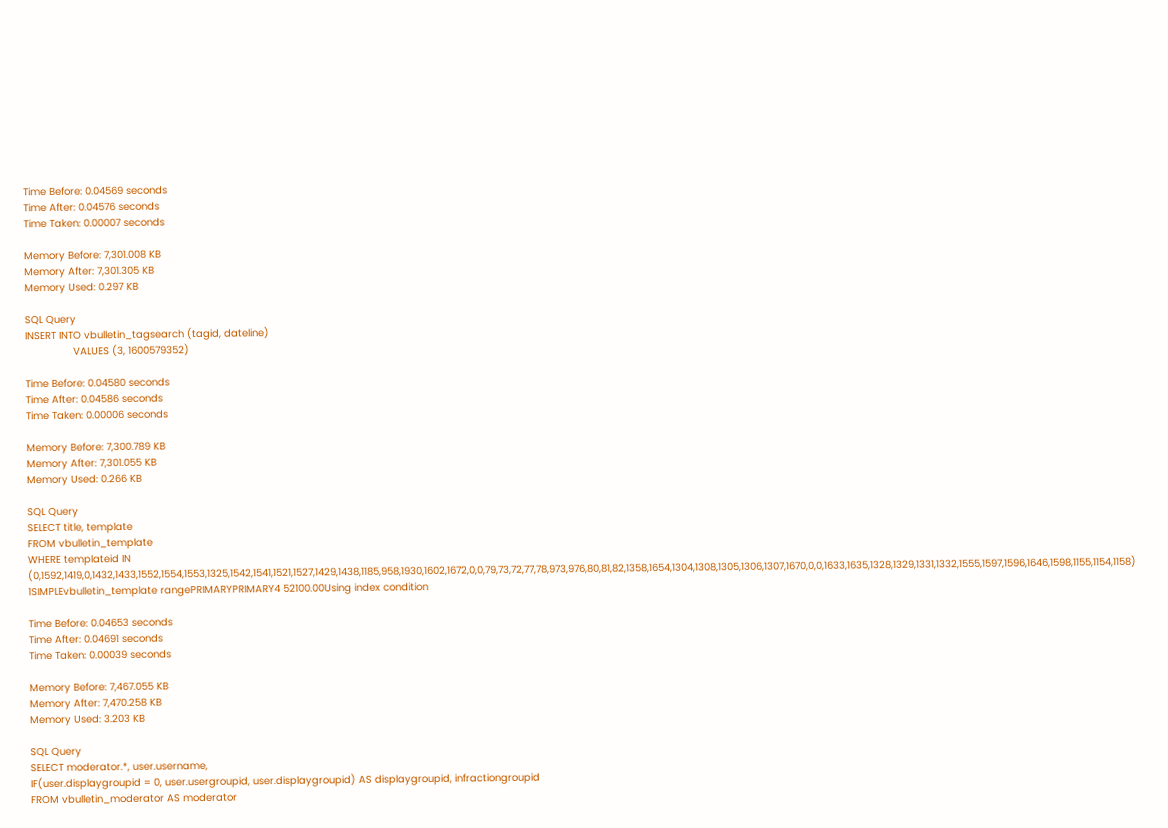Time Before: 0.04569 seconds
Time After: 0.04576 seconds
Time Taken: 0.00007 seconds

Memory Before: 7,301.008 KB
Memory After: 7,301.305 KB
Memory Used: 0.297 KB

SQL Query
INSERT INTO vbulletin_tagsearch (tagid, dateline)
                VALUES (3, 1600579352)

Time Before: 0.04580 seconds
Time After: 0.04586 seconds
Time Taken: 0.00006 seconds

Memory Before: 7,300.789 KB
Memory After: 7,301.055 KB
Memory Used: 0.266 KB

SQL Query
SELECT title, template
FROM vbulletin_template
WHERE templateid IN (0,1592,1419,0,1432,1433,1552,1554,1553,1325,1542,1541,1521,1527,1429,1438,1185,958,1930,1602,1672,0,0,79,73,72,77,78,973,976,80,81,82,1358,1654,1304,1308,1305,1306,1307,1670,0,0,1633,1635,1328,1329,1331,1332,1555,1597,1596,1646,1598,1155,1154,1158)
1SIMPLEvbulletin_template rangePRIMARYPRIMARY4 52100.00Using index condition

Time Before: 0.04653 seconds
Time After: 0.04691 seconds
Time Taken: 0.00039 seconds

Memory Before: 7,467.055 KB
Memory After: 7,470.258 KB
Memory Used: 3.203 KB

SQL Query
SELECT moderator.*, user.username,
IF(user.displaygroupid = 0, user.usergroupid, user.displaygroupid) AS displaygroupid, infractiongroupid
FROM vbulletin_moderator AS moderator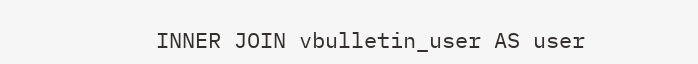INNER JOIN vbulletin_user AS user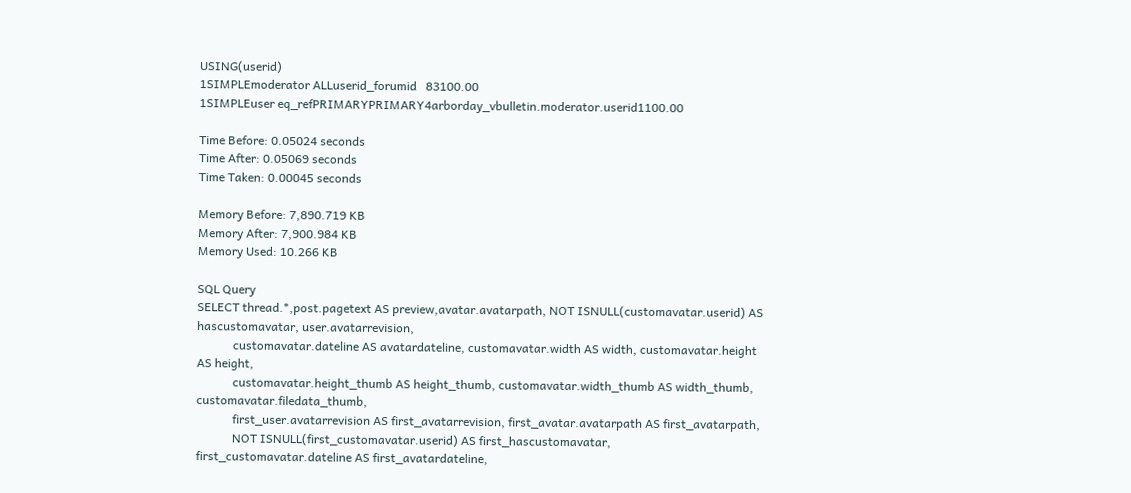USING(userid)
1SIMPLEmoderator ALLuserid_forumid   83100.00
1SIMPLEuser eq_refPRIMARYPRIMARY4arborday_vbulletin.moderator.userid1100.00

Time Before: 0.05024 seconds
Time After: 0.05069 seconds
Time Taken: 0.00045 seconds

Memory Before: 7,890.719 KB
Memory After: 7,900.984 KB
Memory Used: 10.266 KB

SQL Query
SELECT thread.*,post.pagetext AS preview,avatar.avatarpath, NOT ISNULL(customavatar.userid) AS hascustomavatar, user.avatarrevision,
            customavatar.dateline AS avatardateline, customavatar.width AS width, customavatar.height AS height,
            customavatar.height_thumb AS height_thumb, customavatar.width_thumb AS width_thumb, customavatar.filedata_thumb,
            first_user.avatarrevision AS first_avatarrevision, first_avatar.avatarpath AS first_avatarpath,
            NOT ISNULL(first_customavatar.userid) AS first_hascustomavatar, first_customavatar.dateline AS first_avatardateline,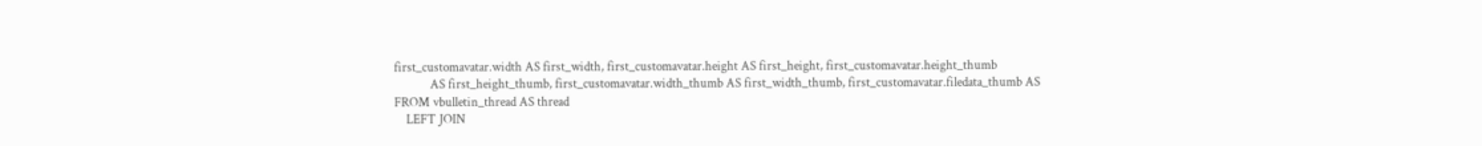first_customavatar.width AS first_width, first_customavatar.height AS first_height, first_customavatar.height_thumb
            AS first_height_thumb, first_customavatar.width_thumb AS first_width_thumb, first_customavatar.filedata_thumb AS
FROM vbulletin_thread AS thread
    LEFT JOIN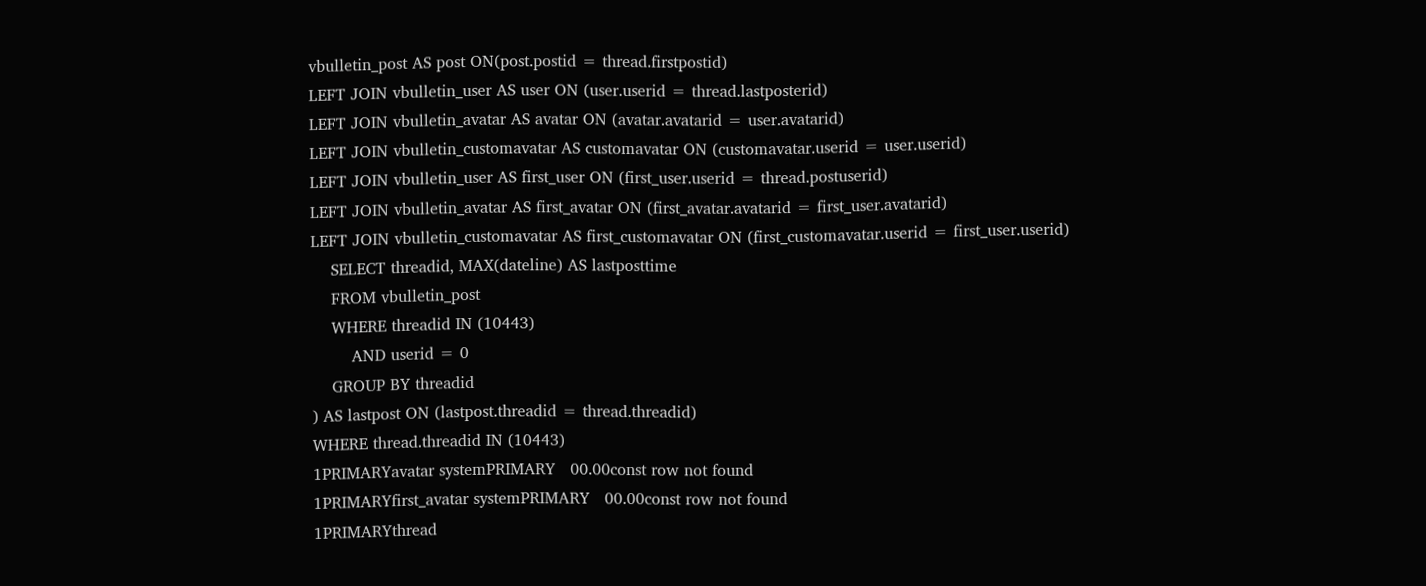vbulletin_post AS post ON(post.postid = thread.firstpostid)
LEFT JOIN vbulletin_user AS user ON (user.userid = thread.lastposterid)
LEFT JOIN vbulletin_avatar AS avatar ON (avatar.avatarid = user.avatarid)
LEFT JOIN vbulletin_customavatar AS customavatar ON (customavatar.userid = user.userid)
LEFT JOIN vbulletin_user AS first_user ON (first_user.userid = thread.postuserid)
LEFT JOIN vbulletin_avatar AS first_avatar ON (first_avatar.avatarid = first_user.avatarid)
LEFT JOIN vbulletin_customavatar AS first_customavatar ON (first_customavatar.userid = first_user.userid)
    SELECT threadid, MAX(dateline) AS lastposttime
    FROM vbulletin_post
    WHERE threadid IN (10443)
        AND userid = 0
    GROUP BY threadid
) AS lastpost ON (lastpost.threadid = thread.threadid)
WHERE thread.threadid IN (10443)
1PRIMARYavatar systemPRIMARY   00.00const row not found
1PRIMARYfirst_avatar systemPRIMARY   00.00const row not found
1PRIMARYthread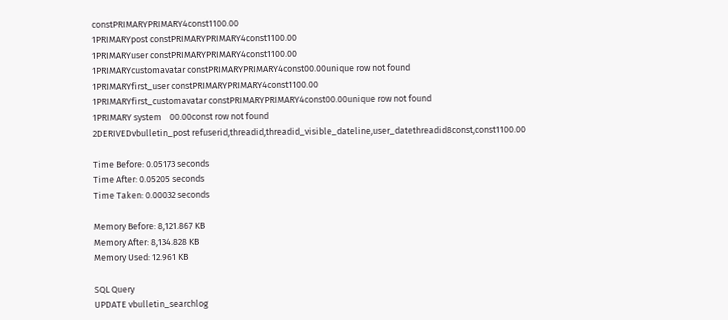constPRIMARYPRIMARY4const1100.00
1PRIMARYpost constPRIMARYPRIMARY4const1100.00
1PRIMARYuser constPRIMARYPRIMARY4const1100.00
1PRIMARYcustomavatar constPRIMARYPRIMARY4const00.00unique row not found
1PRIMARYfirst_user constPRIMARYPRIMARY4const1100.00
1PRIMARYfirst_customavatar constPRIMARYPRIMARY4const00.00unique row not found
1PRIMARY system    00.00const row not found
2DERIVEDvbulletin_post refuserid,threadid,threadid_visible_dateline,user_datethreadid8const,const1100.00

Time Before: 0.05173 seconds
Time After: 0.05205 seconds
Time Taken: 0.00032 seconds

Memory Before: 8,121.867 KB
Memory After: 8,134.828 KB
Memory Used: 12.961 KB

SQL Query
UPDATE vbulletin_searchlog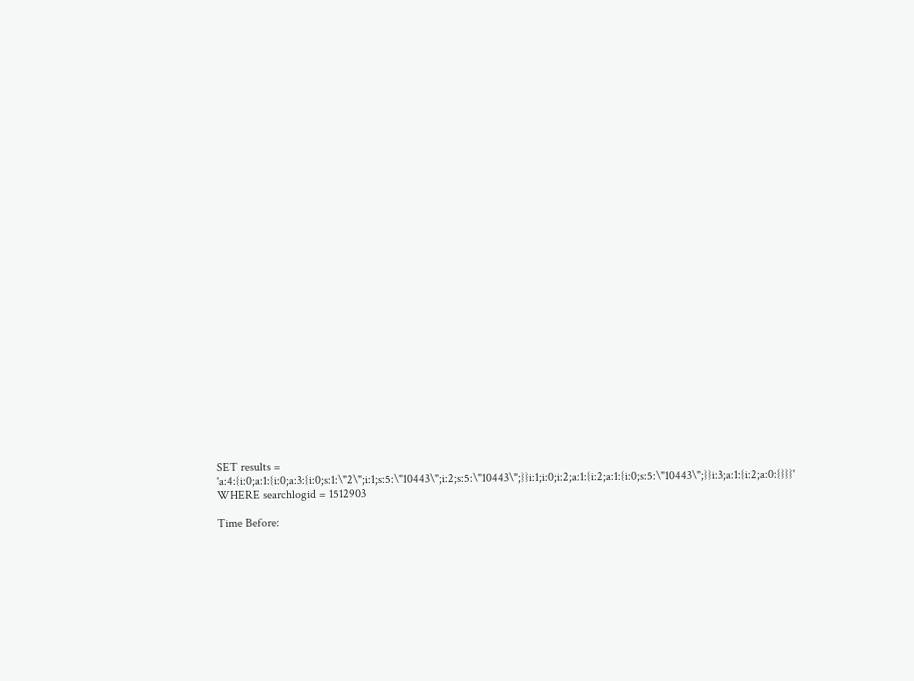SET results = 'a:4:{i:0;a:1:{i:0;a:3:{i:0;s:1:\"2\";i:1;s:5:\"10443\";i:2;s:5:\"10443\";}}i:1;i:0;i:2;a:1:{i:2;a:1:{i:0;s:5:\"10443\";}}i:3;a:1:{i:2;a:0:{}}}'
WHERE searchlogid = 1512903

Time Before: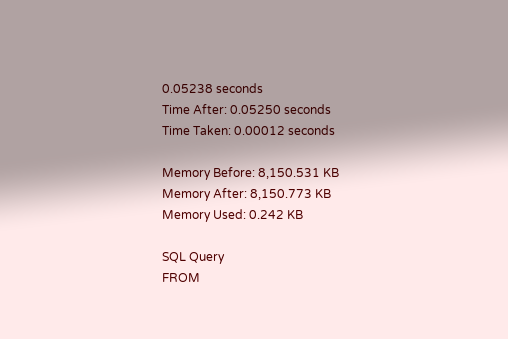0.05238 seconds
Time After: 0.05250 seconds
Time Taken: 0.00012 seconds

Memory Before: 8,150.531 KB
Memory After: 8,150.773 KB
Memory Used: 0.242 KB

SQL Query
FROM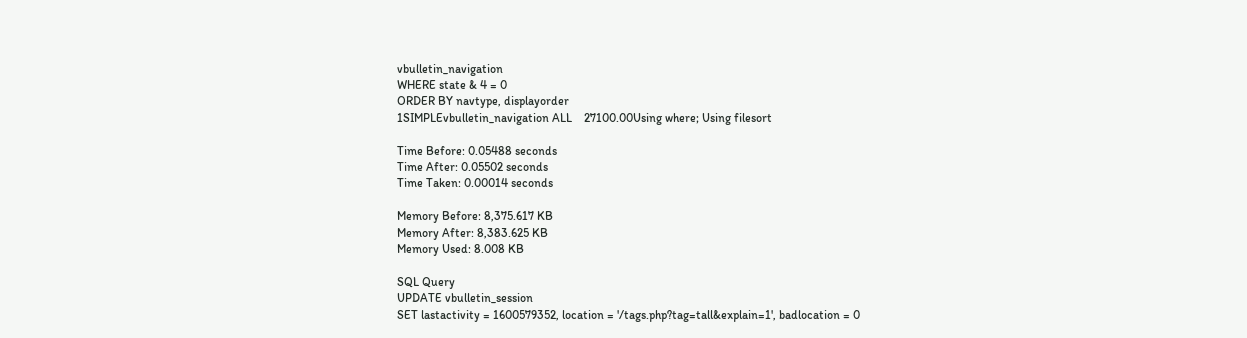vbulletin_navigation
WHERE state & 4 = 0
ORDER BY navtype, displayorder
1SIMPLEvbulletin_navigation ALL    27100.00Using where; Using filesort

Time Before: 0.05488 seconds
Time After: 0.05502 seconds
Time Taken: 0.00014 seconds

Memory Before: 8,375.617 KB
Memory After: 8,383.625 KB
Memory Used: 8.008 KB

SQL Query
UPDATE vbulletin_session
SET lastactivity = 1600579352, location = '/tags.php?tag=tall&explain=1', badlocation = 0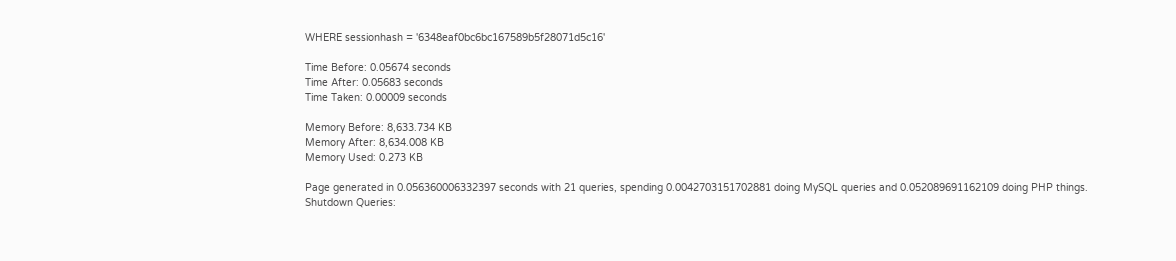WHERE sessionhash = '6348eaf0bc6bc167589b5f28071d5c16'

Time Before: 0.05674 seconds
Time After: 0.05683 seconds
Time Taken: 0.00009 seconds

Memory Before: 8,633.734 KB
Memory After: 8,634.008 KB
Memory Used: 0.273 KB

Page generated in 0.056360006332397 seconds with 21 queries, spending 0.0042703151702881 doing MySQL queries and 0.052089691162109 doing PHP things.
Shutdown Queries: